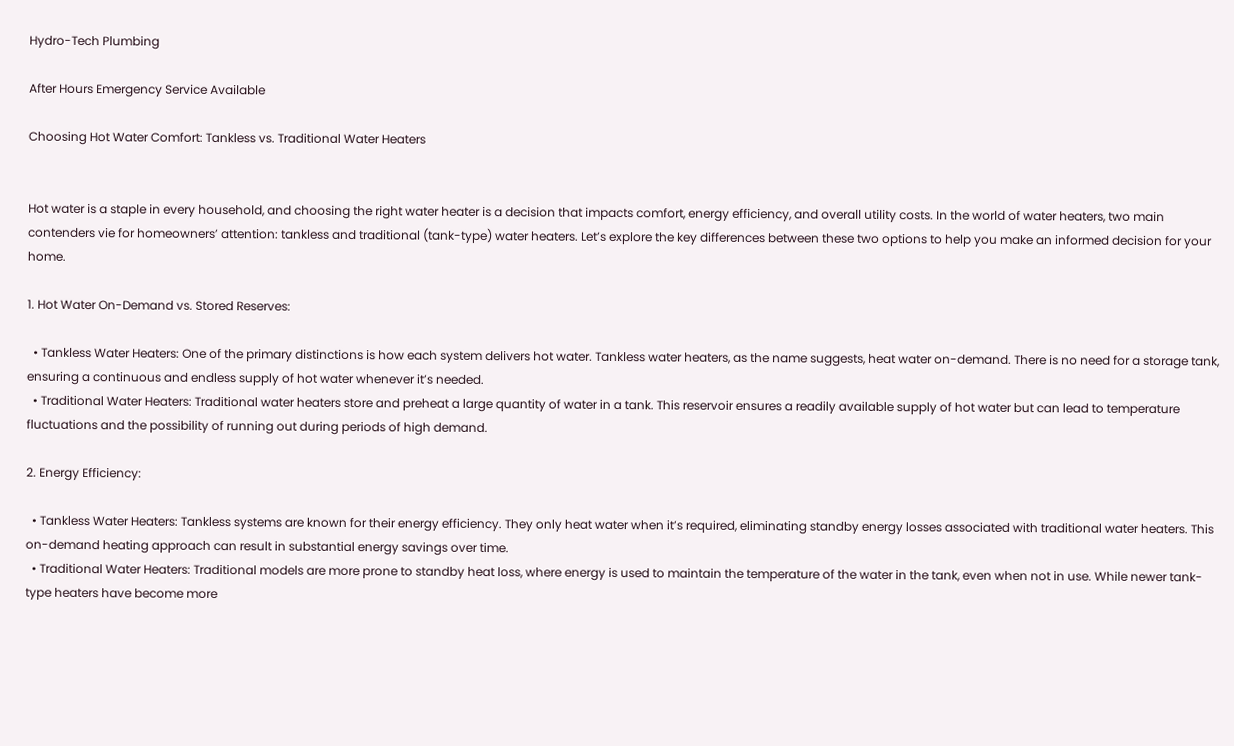Hydro-Tech Plumbing

After Hours Emergency Service Available

Choosing Hot Water Comfort: Tankless vs. Traditional Water Heaters


Hot water is a staple in every household, and choosing the right water heater is a decision that impacts comfort, energy efficiency, and overall utility costs. In the world of water heaters, two main contenders vie for homeowners’ attention: tankless and traditional (tank-type) water heaters. Let’s explore the key differences between these two options to help you make an informed decision for your home.

1. Hot Water On-Demand vs. Stored Reserves:

  • Tankless Water Heaters: One of the primary distinctions is how each system delivers hot water. Tankless water heaters, as the name suggests, heat water on-demand. There is no need for a storage tank, ensuring a continuous and endless supply of hot water whenever it’s needed.
  • Traditional Water Heaters: Traditional water heaters store and preheat a large quantity of water in a tank. This reservoir ensures a readily available supply of hot water but can lead to temperature fluctuations and the possibility of running out during periods of high demand.

2. Energy Efficiency:

  • Tankless Water Heaters: Tankless systems are known for their energy efficiency. They only heat water when it’s required, eliminating standby energy losses associated with traditional water heaters. This on-demand heating approach can result in substantial energy savings over time.
  • Traditional Water Heaters: Traditional models are more prone to standby heat loss, where energy is used to maintain the temperature of the water in the tank, even when not in use. While newer tank-type heaters have become more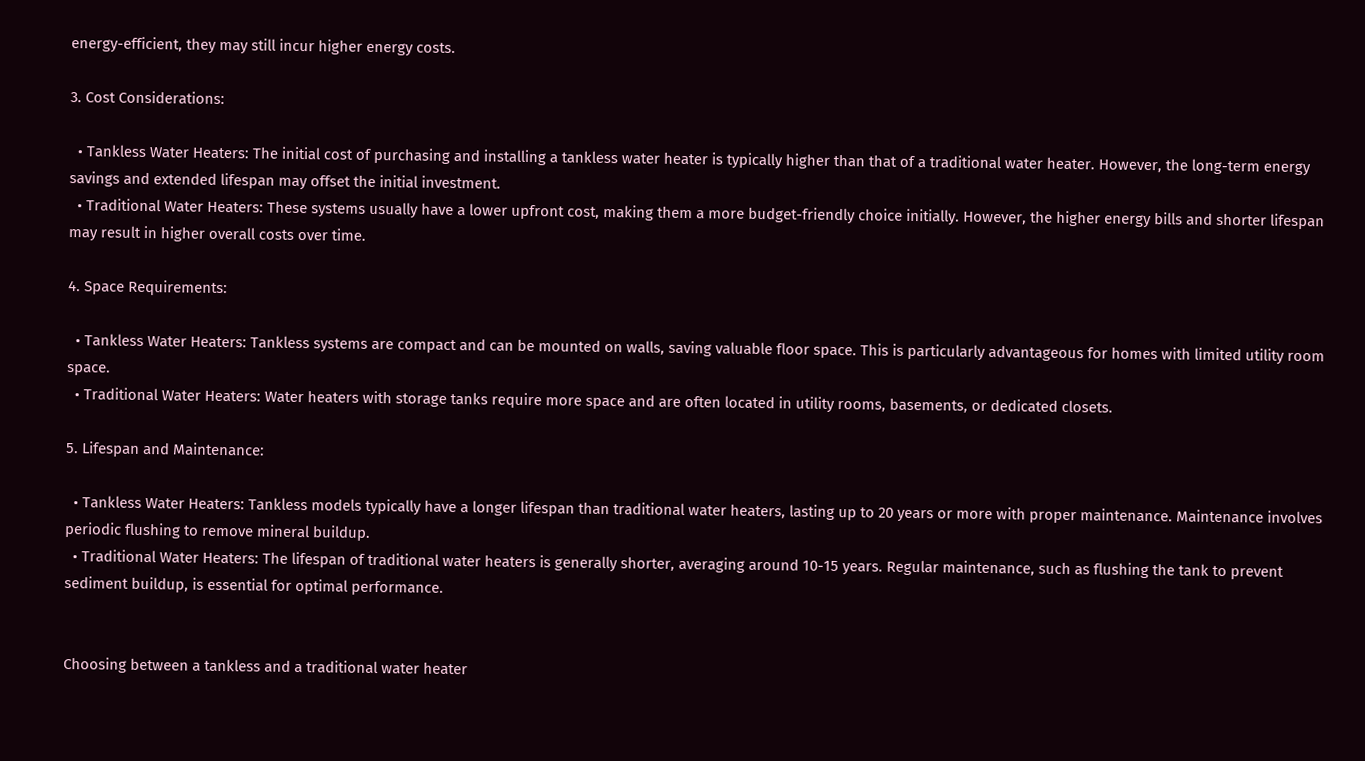energy-efficient, they may still incur higher energy costs.

3. Cost Considerations:

  • Tankless Water Heaters: The initial cost of purchasing and installing a tankless water heater is typically higher than that of a traditional water heater. However, the long-term energy savings and extended lifespan may offset the initial investment.
  • Traditional Water Heaters: These systems usually have a lower upfront cost, making them a more budget-friendly choice initially. However, the higher energy bills and shorter lifespan may result in higher overall costs over time.

4. Space Requirements:

  • Tankless Water Heaters: Tankless systems are compact and can be mounted on walls, saving valuable floor space. This is particularly advantageous for homes with limited utility room space.
  • Traditional Water Heaters: Water heaters with storage tanks require more space and are often located in utility rooms, basements, or dedicated closets.

5. Lifespan and Maintenance:

  • Tankless Water Heaters: Tankless models typically have a longer lifespan than traditional water heaters, lasting up to 20 years or more with proper maintenance. Maintenance involves periodic flushing to remove mineral buildup.
  • Traditional Water Heaters: The lifespan of traditional water heaters is generally shorter, averaging around 10-15 years. Regular maintenance, such as flushing the tank to prevent sediment buildup, is essential for optimal performance.


Choosing between a tankless and a traditional water heater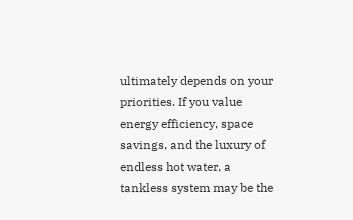ultimately depends on your priorities. If you value energy efficiency, space savings, and the luxury of endless hot water, a tankless system may be the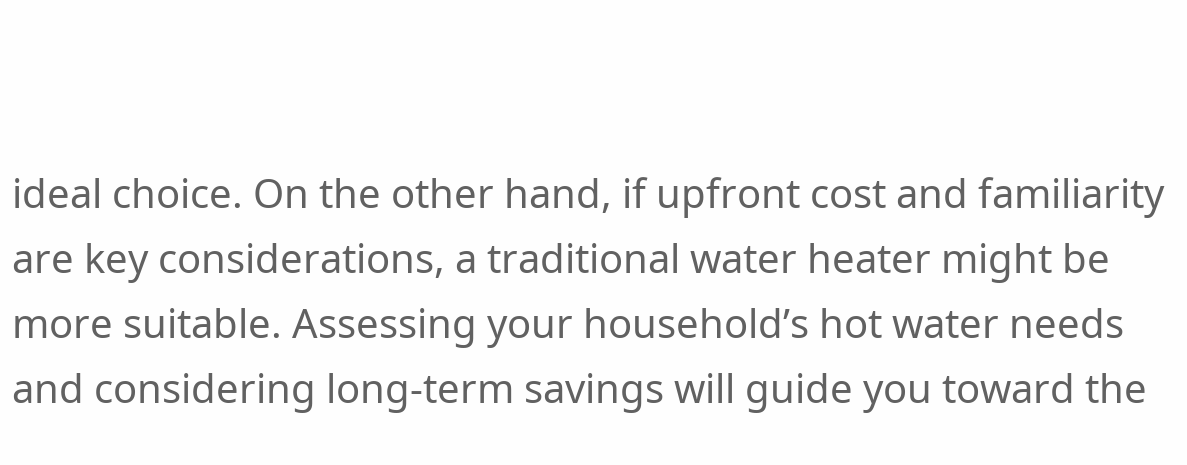ideal choice. On the other hand, if upfront cost and familiarity are key considerations, a traditional water heater might be more suitable. Assessing your household’s hot water needs and considering long-term savings will guide you toward the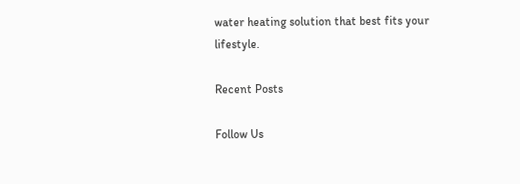water heating solution that best fits your lifestyle.

Recent Posts

Follow Us